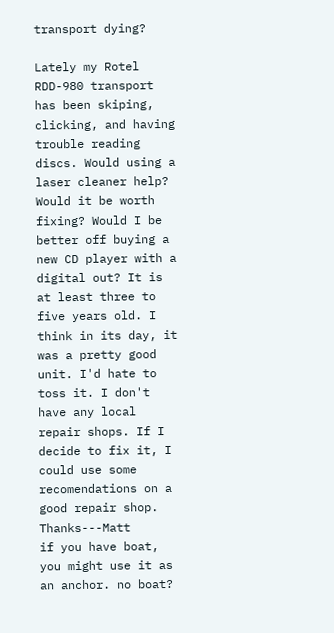transport dying?

Lately my Rotel RDD-980 transport has been skiping, clicking, and having trouble reading discs. Would using a laser cleaner help? Would it be worth fixing? Would I be better off buying a new CD player with a digital out? It is at least three to five years old. I think in its day, it was a pretty good unit. I'd hate to toss it. I don't have any local repair shops. If I decide to fix it, I could use some recomendations on a good repair shop. Thanks---Matt
if you have boat, you might use it as an anchor. no boat?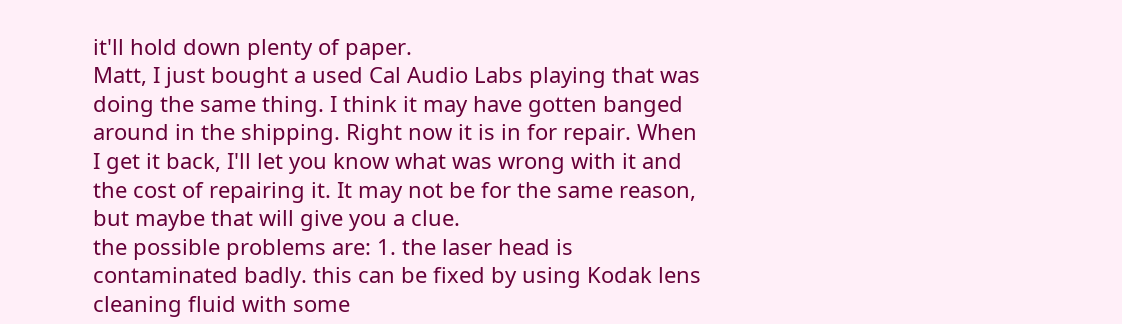it'll hold down plenty of paper.
Matt, I just bought a used Cal Audio Labs playing that was doing the same thing. I think it may have gotten banged around in the shipping. Right now it is in for repair. When I get it back, I'll let you know what was wrong with it and the cost of repairing it. It may not be for the same reason, but maybe that will give you a clue.
the possible problems are: 1. the laser head is contaminated badly. this can be fixed by using Kodak lens cleaning fluid with some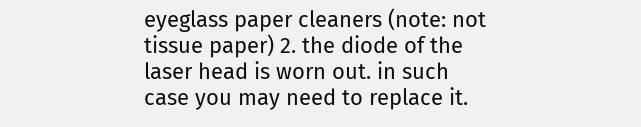eyeglass paper cleaners (note: not tissue paper) 2. the diode of the laser head is worn out. in such case you may need to replace it.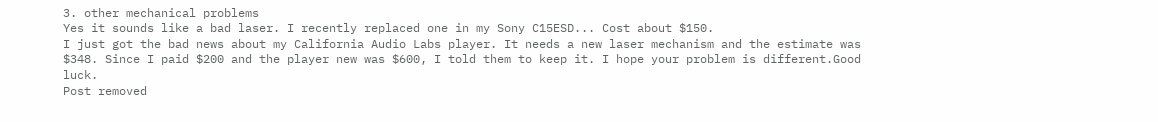3. other mechanical problems
Yes it sounds like a bad laser. I recently replaced one in my Sony C15ESD... Cost about $150.
I just got the bad news about my California Audio Labs player. It needs a new laser mechanism and the estimate was $348. Since I paid $200 and the player new was $600, I told them to keep it. I hope your problem is different.Good luck.
Post removed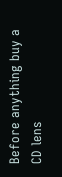Before anything buy a CD lens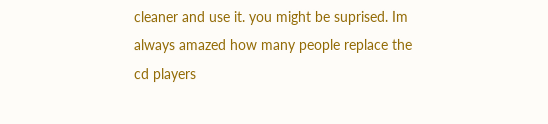cleaner and use it. you might be suprised. Im always amazed how many people replace the cd players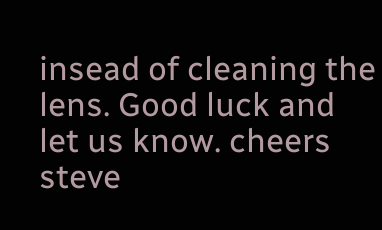insead of cleaning the lens. Good luck and let us know. cheers steve